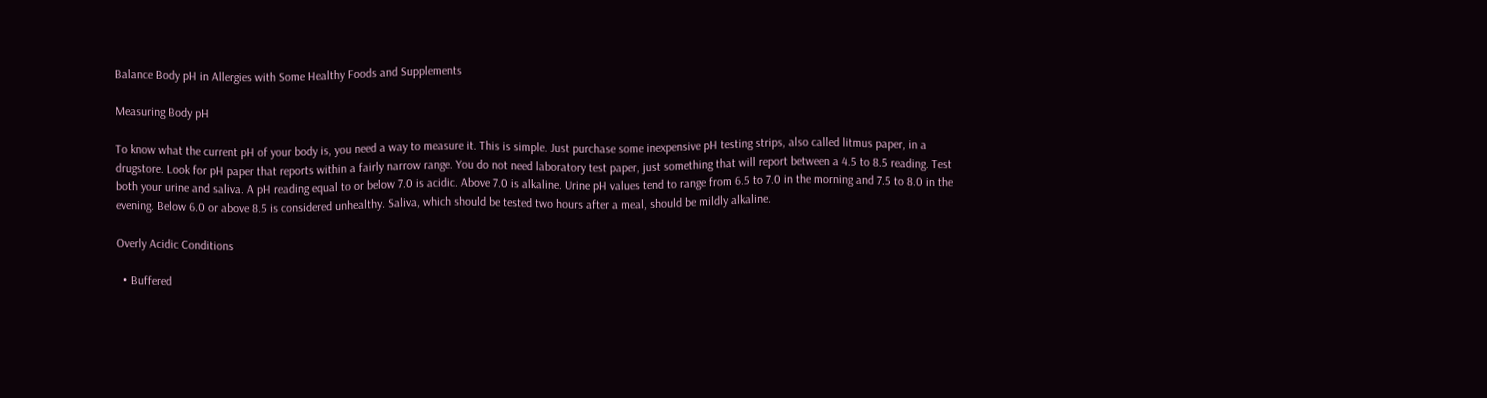Balance Body pH in Allergies with Some Healthy Foods and Supplements

Measuring Body pH

To know what the current pH of your body is, you need a way to measure it. This is simple. Just purchase some inexpensive pH testing strips, also called litmus paper, in a drugstore. Look for pH paper that reports within a fairly narrow range. You do not need laboratory test paper, just something that will report between a 4.5 to 8.5 reading. Test both your urine and saliva. A pH reading equal to or below 7.0 is acidic. Above 7.0 is alkaline. Urine pH values tend to range from 6.5 to 7.0 in the morning and 7.5 to 8.0 in the evening. Below 6.0 or above 8.5 is considered unhealthy. Saliva, which should be tested two hours after a meal, should be mildly alkaline.

Overly Acidic Conditions

  • Buffered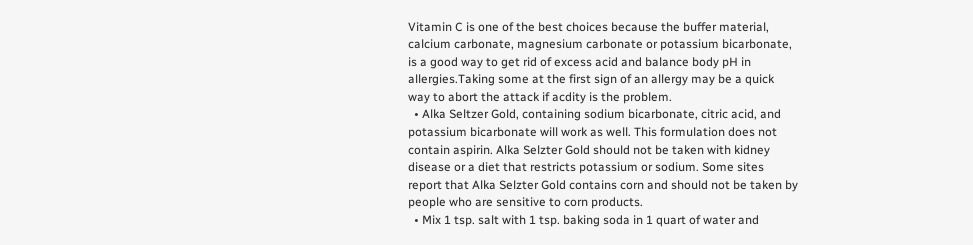Vitamin C is one of the best choices because the buffer material, calcium carbonate, magnesium carbonate or potassium bicarbonate, is a good way to get rid of excess acid and balance body pH in allergies.Taking some at the first sign of an allergy may be a quick way to abort the attack if acdity is the problem.
  • Alka Seltzer Gold, containing sodium bicarbonate, citric acid, and potassium bicarbonate will work as well. This formulation does not contain aspirin. Alka Selzter Gold should not be taken with kidney disease or a diet that restricts potassium or sodium. Some sites report that Alka Selzter Gold contains corn and should not be taken by people who are sensitive to corn products.
  • Mix 1 tsp. salt with 1 tsp. baking soda in 1 quart of water and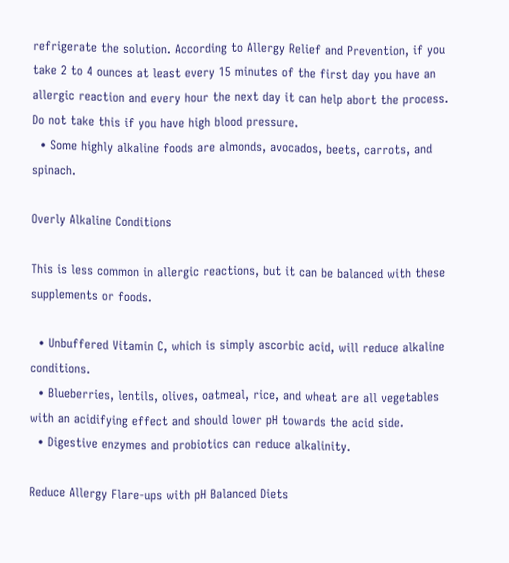refrigerate the solution. According to Allergy Relief and Prevention, if you take 2 to 4 ounces at least every 15 minutes of the first day you have an allergic reaction and every hour the next day it can help abort the process. Do not take this if you have high blood pressure.
  • Some highly alkaline foods are almonds, avocados, beets, carrots, and spinach.

Overly Alkaline Conditions

This is less common in allergic reactions, but it can be balanced with these supplements or foods.

  • Unbuffered Vitamin C, which is simply ascorbic acid, will reduce alkaline conditions.
  • Blueberries, lentils, olives, oatmeal, rice, and wheat are all vegetables with an acidifying effect and should lower pH towards the acid side.
  • Digestive enzymes and probiotics can reduce alkalinity.

Reduce Allergy Flare-ups with pH Balanced Diets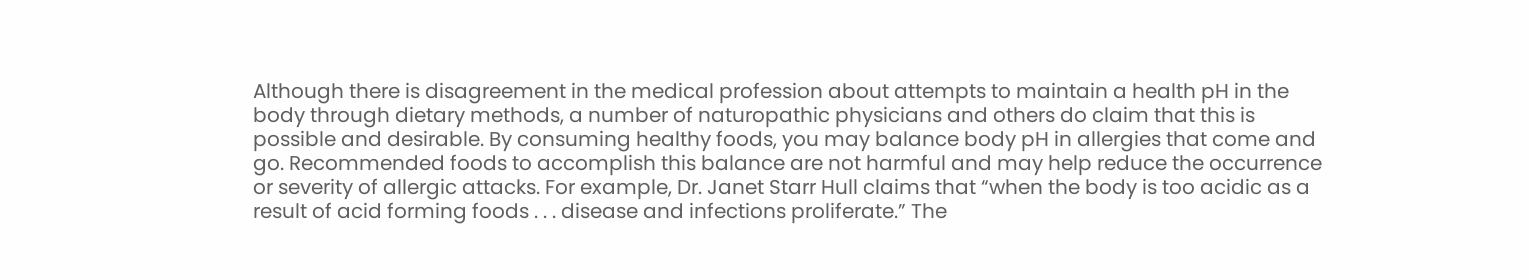Although there is disagreement in the medical profession about attempts to maintain a health pH in the body through dietary methods, a number of naturopathic physicians and others do claim that this is possible and desirable. By consuming healthy foods, you may balance body pH in allergies that come and go. Recommended foods to accomplish this balance are not harmful and may help reduce the occurrence or severity of allergic attacks. For example, Dr. Janet Starr Hull claims that “when the body is too acidic as a result of acid forming foods . . . disease and infections proliferate.” The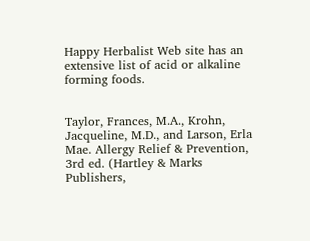Happy Herbalist Web site has an extensive list of acid or alkaline forming foods.


Taylor, Frances, M.A., Krohn, Jacqueline, M.D., and Larson, Erla Mae. Allergy Relief & Prevention, 3rd ed. (Hartley & Marks Publishers,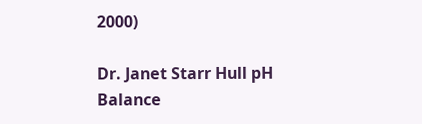2000)

Dr. Janet Starr Hull pH Balance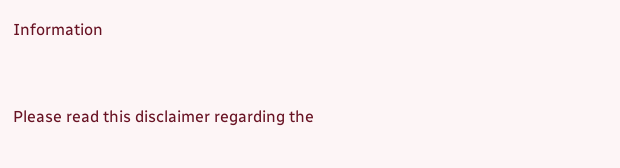Information


Please read this disclaimer regarding the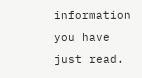information you have just read.